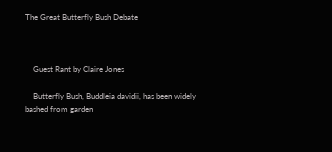The Great Butterfly Bush Debate



    Guest Rant by Claire Jones

    Butterfly Bush, Buddleia davidii, has been widely bashed from garden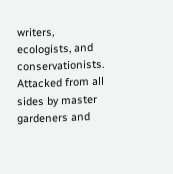writers, ecologists, and conservationists. Attacked from all sides by master gardeners and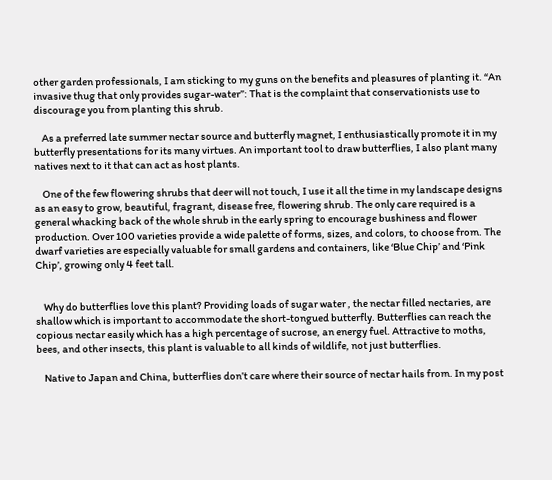other garden professionals, I am sticking to my guns on the benefits and pleasures of planting it. “An invasive thug that only provides sugar-water”: That is the complaint that conservationists use to discourage you from planting this shrub.

    As a preferred late summer nectar source and butterfly magnet, I enthusiastically promote it in my butterfly presentations for its many virtues. An important tool to draw butterflies, I also plant many natives next to it that can act as host plants.

    One of the few flowering shrubs that deer will not touch, I use it all the time in my landscape designs as an easy to grow, beautiful, fragrant, disease free, flowering shrub. The only care required is a general whacking back of the whole shrub in the early spring to encourage bushiness and flower production. Over 100 varieties provide a wide palette of forms, sizes, and colors, to choose from. The dwarf varieties are especially valuable for small gardens and containers, like ‘Blue Chip’ and ‘Pink Chip’, growing only 4 feet tall.


    Why do butterflies love this plant? Providing loads of sugar water , the nectar filled nectaries, are shallow which is important to accommodate the short-tongued butterfly. Butterflies can reach the copious nectar easily which has a high percentage of sucrose, an energy fuel. Attractive to moths, bees, and other insects, this plant is valuable to all kinds of wildlife, not just butterflies.

    Native to Japan and China, butterflies don’t care where their source of nectar hails from. In my post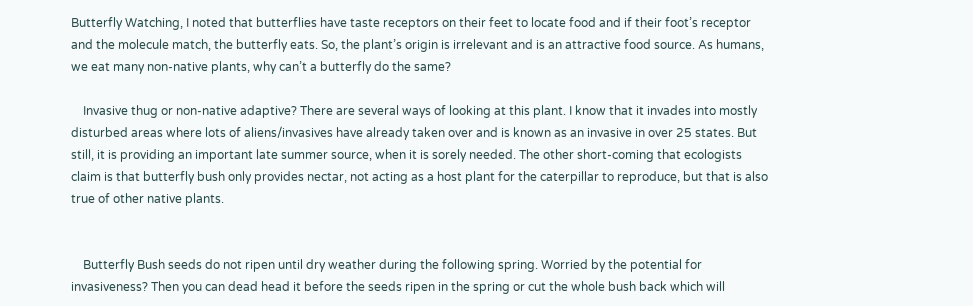Butterfly Watching, I noted that butterflies have taste receptors on their feet to locate food and if their foot’s receptor and the molecule match, the butterfly eats. So, the plant’s origin is irrelevant and is an attractive food source. As humans, we eat many non-native plants, why can’t a butterfly do the same?

    Invasive thug or non-native adaptive? There are several ways of looking at this plant. I know that it invades into mostly disturbed areas where lots of aliens/invasives have already taken over and is known as an invasive in over 25 states. But still, it is providing an important late summer source, when it is sorely needed. The other short-coming that ecologists claim is that butterfly bush only provides nectar, not acting as a host plant for the caterpillar to reproduce, but that is also true of other native plants.


    Butterfly Bush seeds do not ripen until dry weather during the following spring. Worried by the potential for invasiveness? Then you can dead head it before the seeds ripen in the spring or cut the whole bush back which will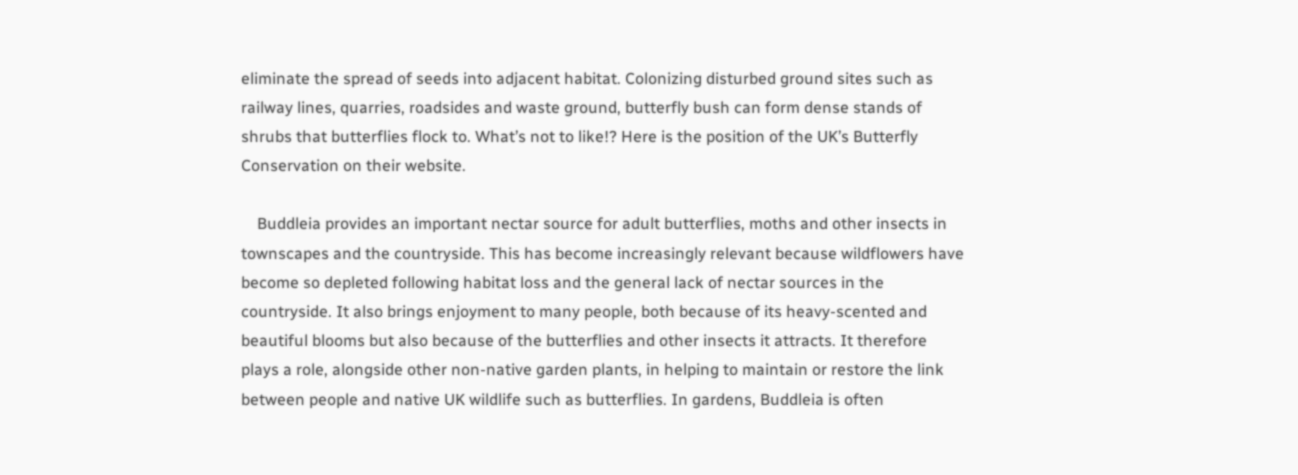eliminate the spread of seeds into adjacent habitat. Colonizing disturbed ground sites such as railway lines, quarries, roadsides and waste ground, butterfly bush can form dense stands of shrubs that butterflies flock to. What’s not to like!? Here is the position of the UK’s Butterfly Conservation on their website.

    Buddleia provides an important nectar source for adult butterflies, moths and other insects in townscapes and the countryside. This has become increasingly relevant because wildflowers have become so depleted following habitat loss and the general lack of nectar sources in the countryside. It also brings enjoyment to many people, both because of its heavy-scented and beautiful blooms but also because of the butterflies and other insects it attracts. It therefore plays a role, alongside other non-native garden plants, in helping to maintain or restore the link between people and native UK wildlife such as butterflies. In gardens, Buddleia is often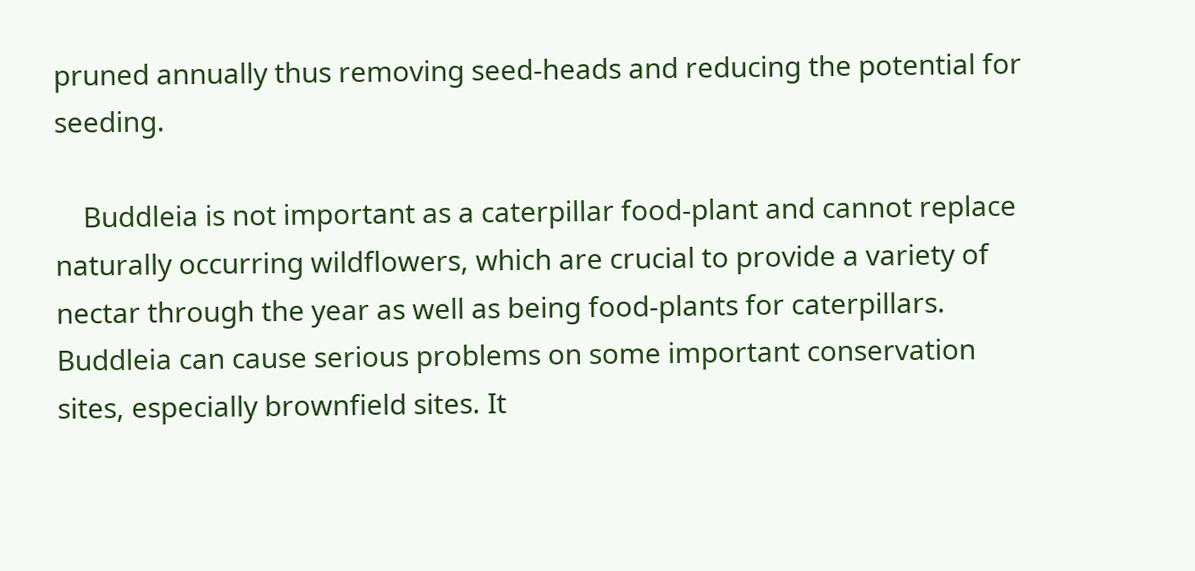pruned annually thus removing seed-heads and reducing the potential for seeding.

    Buddleia is not important as a caterpillar food-plant and cannot replace naturally occurring wildflowers, which are crucial to provide a variety of nectar through the year as well as being food-plants for caterpillars. Buddleia can cause serious problems on some important conservation sites, especially brownfield sites. It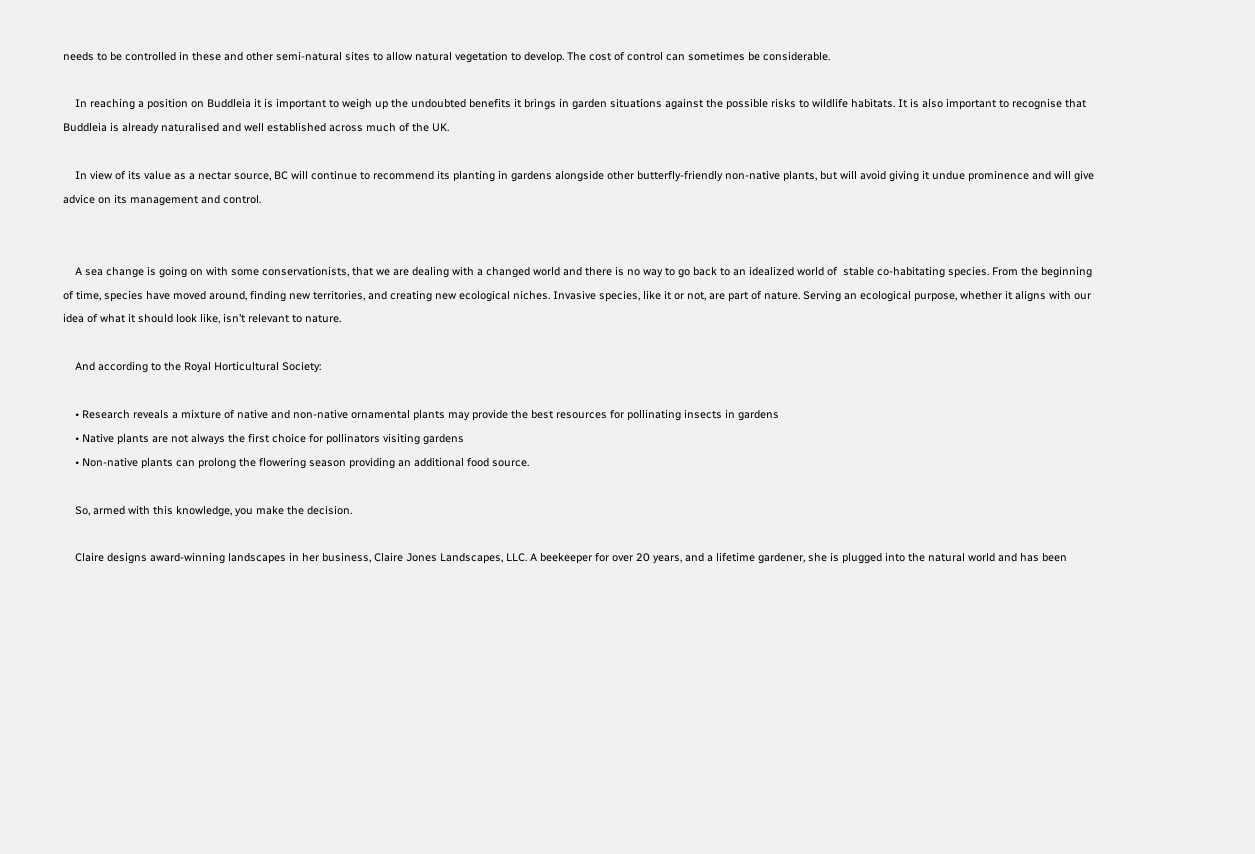needs to be controlled in these and other semi-natural sites to allow natural vegetation to develop. The cost of control can sometimes be considerable.

    In reaching a position on Buddleia it is important to weigh up the undoubted benefits it brings in garden situations against the possible risks to wildlife habitats. It is also important to recognise that Buddleia is already naturalised and well established across much of the UK.

    In view of its value as a nectar source, BC will continue to recommend its planting in gardens alongside other butterfly-friendly non-native plants, but will avoid giving it undue prominence and will give advice on its management and control.


    A sea change is going on with some conservationists, that we are dealing with a changed world and there is no way to go back to an idealized world of  stable co-habitating species. From the beginning of time, species have moved around, finding new territories, and creating new ecological niches. Invasive species, like it or not, are part of nature. Serving an ecological purpose, whether it aligns with our idea of what it should look like, isn’t relevant to nature.

    And according to the Royal Horticultural Society:

    • Research reveals a mixture of native and non-native ornamental plants may provide the best resources for pollinating insects in gardens
    • Native plants are not always the first choice for pollinators visiting gardens
    • Non-native plants can prolong the flowering season providing an additional food source.

    So, armed with this knowledge, you make the decision.

    Claire designs award-winning landscapes in her business, Claire Jones Landscapes, LLC. A beekeeper for over 20 years, and a lifetime gardener, she is plugged into the natural world and has been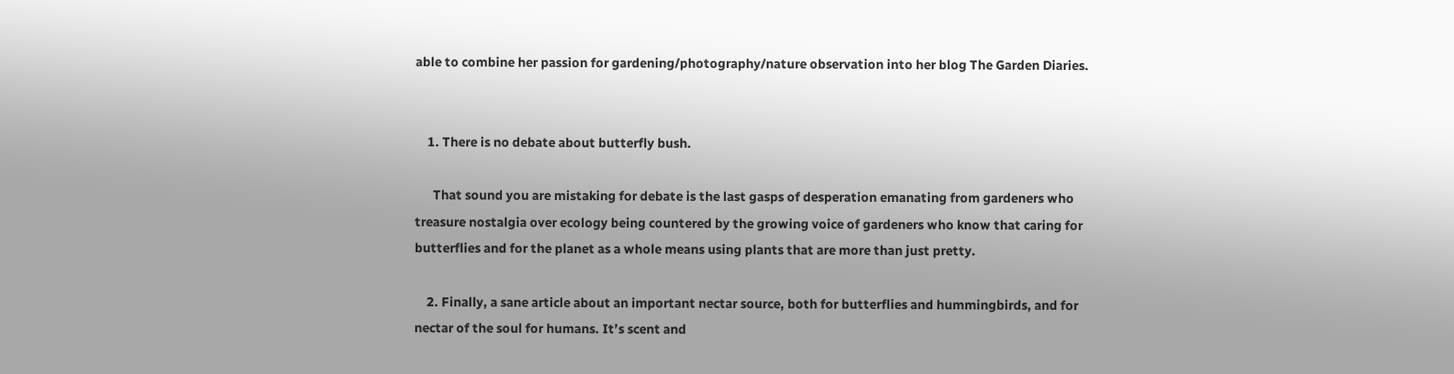able to combine her passion for gardening/photography/nature observation into her blog The Garden Diaries.


    1. There is no debate about butterfly bush.

      That sound you are mistaking for debate is the last gasps of desperation emanating from gardeners who treasure nostalgia over ecology being countered by the growing voice of gardeners who know that caring for butterflies and for the planet as a whole means using plants that are more than just pretty.

    2. Finally, a sane article about an important nectar source, both for butterflies and hummingbirds, and for nectar of the soul for humans. It’s scent and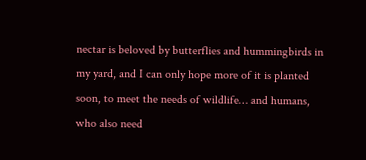nectar is beloved by butterflies and hummingbirds in my yard, and I can only hope more of it is planted soon, to meet the needs of wildlife… and humans, who also need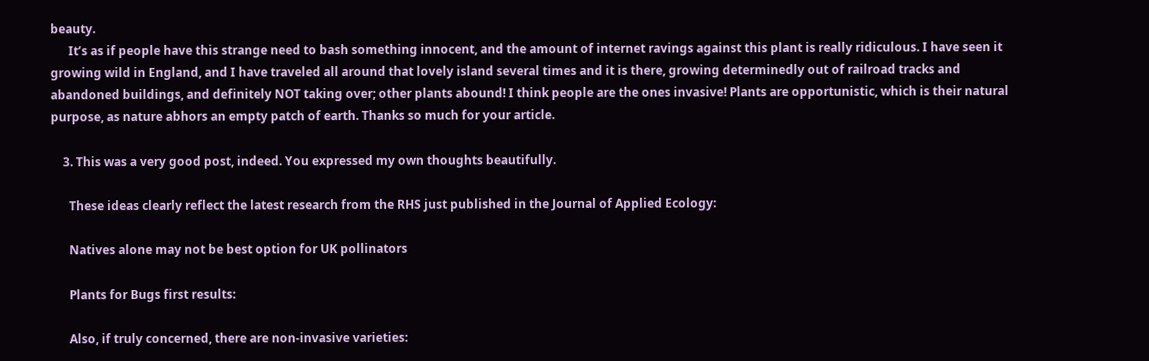beauty.
      It’s as if people have this strange need to bash something innocent, and the amount of internet ravings against this plant is really ridiculous. I have seen it growing wild in England, and I have traveled all around that lovely island several times and it is there, growing determinedly out of railroad tracks and abandoned buildings, and definitely NOT taking over; other plants abound! I think people are the ones invasive! Plants are opportunistic, which is their natural purpose, as nature abhors an empty patch of earth. Thanks so much for your article.

    3. This was a very good post, indeed. You expressed my own thoughts beautifully.

      These ideas clearly reflect the latest research from the RHS just published in the Journal of Applied Ecology:

      Natives alone may not be best option for UK pollinators

      Plants for Bugs first results:

      Also, if truly concerned, there are non-invasive varieties: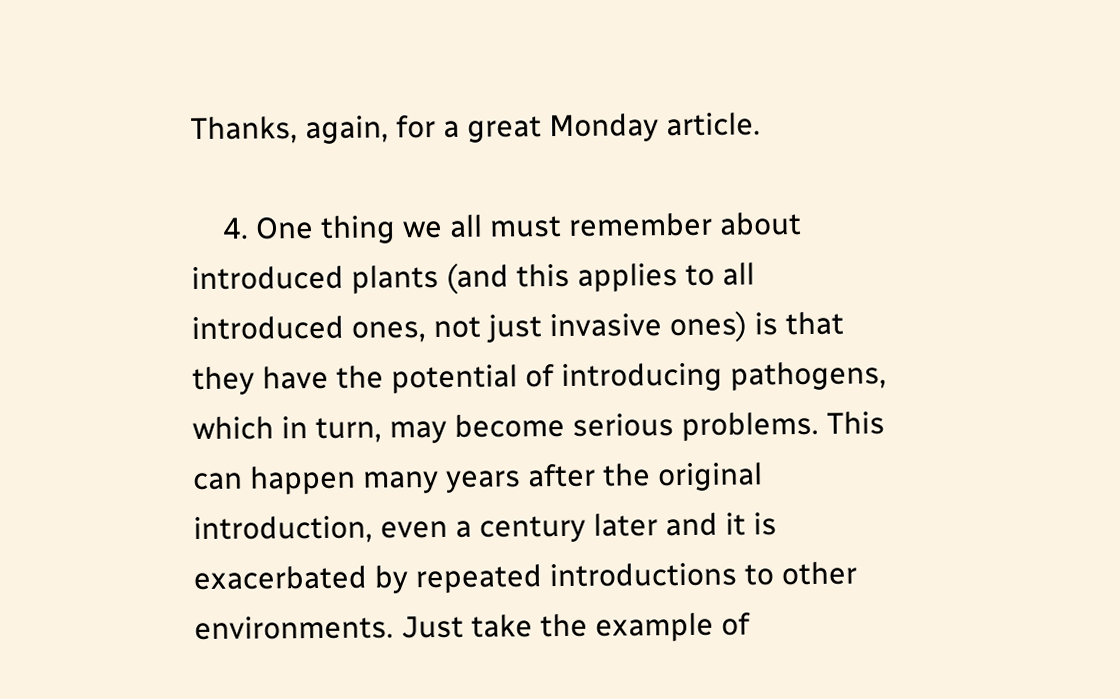Thanks, again, for a great Monday article.

    4. One thing we all must remember about introduced plants (and this applies to all introduced ones, not just invasive ones) is that they have the potential of introducing pathogens, which in turn, may become serious problems. This can happen many years after the original introduction, even a century later and it is exacerbated by repeated introductions to other environments. Just take the example of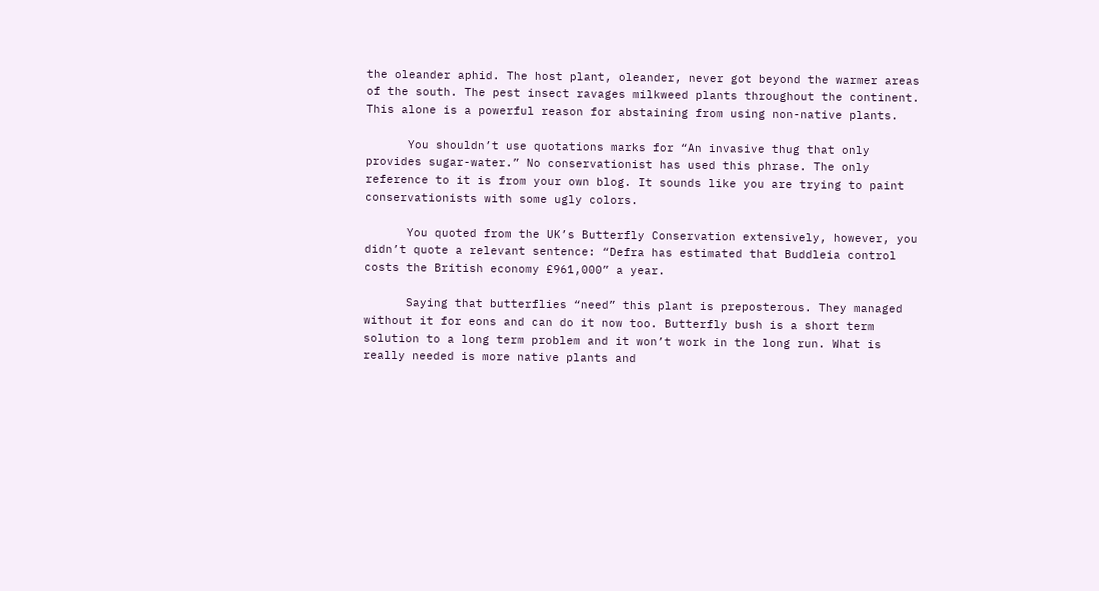the oleander aphid. The host plant, oleander, never got beyond the warmer areas of the south. The pest insect ravages milkweed plants throughout the continent. This alone is a powerful reason for abstaining from using non-native plants.

      You shouldn’t use quotations marks for “An invasive thug that only provides sugar-water.” No conservationist has used this phrase. The only reference to it is from your own blog. It sounds like you are trying to paint conservationists with some ugly colors.

      You quoted from the UK’s Butterfly Conservation extensively, however, you didn’t quote a relevant sentence: “Defra has estimated that Buddleia control costs the British economy £961,000” a year.

      Saying that butterflies “need” this plant is preposterous. They managed without it for eons and can do it now too. Butterfly bush is a short term solution to a long term problem and it won’t work in the long run. What is really needed is more native plants and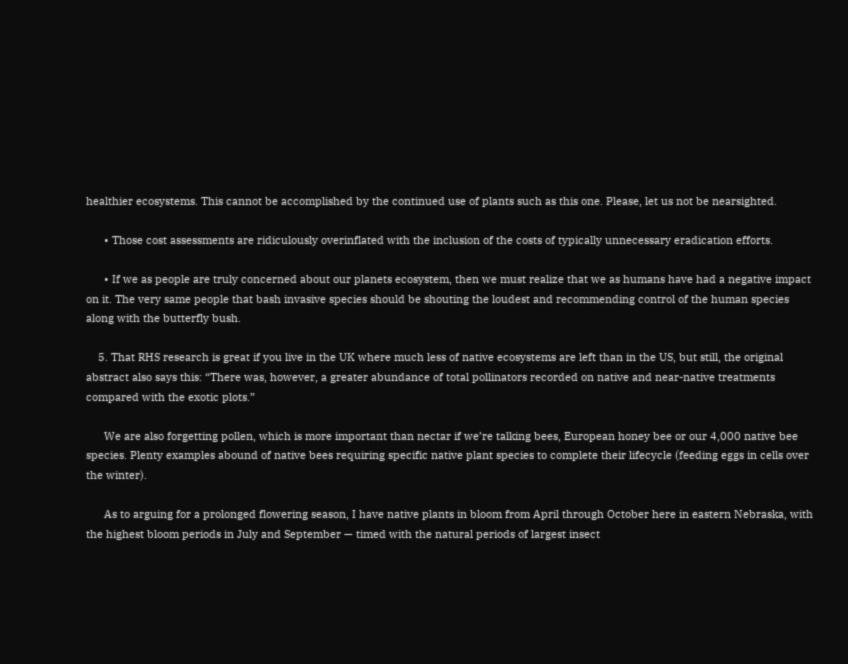healthier ecosystems. This cannot be accomplished by the continued use of plants such as this one. Please, let us not be nearsighted.

      • Those cost assessments are ridiculously overinflated with the inclusion of the costs of typically unnecessary eradication efforts.

      • If we as people are truly concerned about our planets ecosystem, then we must realize that we as humans have had a negative impact on it. The very same people that bash invasive species should be shouting the loudest and recommending control of the human species along with the butterfly bush.

    5. That RHS research is great if you live in the UK where much less of native ecosystems are left than in the US, but still, the original abstract also says this: “There was, however, a greater abundance of total pollinators recorded on native and near-native treatments compared with the exotic plots.”

      We are also forgetting pollen, which is more important than nectar if we’re talking bees, European honey bee or our 4,000 native bee species. Plenty examples abound of native bees requiring specific native plant species to complete their lifecycle (feeding eggs in cells over the winter).

      As to arguing for a prolonged flowering season, I have native plants in bloom from April through October here in eastern Nebraska, with the highest bloom periods in July and September — timed with the natural periods of largest insect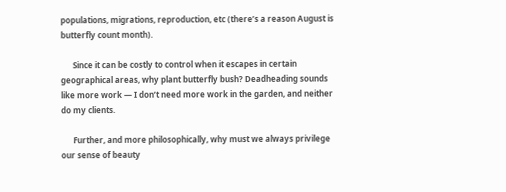populations, migrations, reproduction, etc (there’s a reason August is butterfly count month).

      Since it can be costly to control when it escapes in certain geographical areas, why plant butterfly bush? Deadheading sounds like more work — I don’t need more work in the garden, and neither do my clients.

      Further, and more philosophically, why must we always privilege our sense of beauty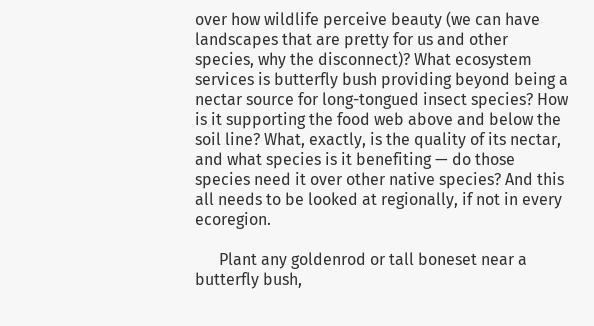over how wildlife perceive beauty (we can have landscapes that are pretty for us and other species, why the disconnect)? What ecosystem services is butterfly bush providing beyond being a nectar source for long-tongued insect species? How is it supporting the food web above and below the soil line? What, exactly, is the quality of its nectar, and what species is it benefiting — do those species need it over other native species? And this all needs to be looked at regionally, if not in every ecoregion.

      Plant any goldenrod or tall boneset near a butterfly bush,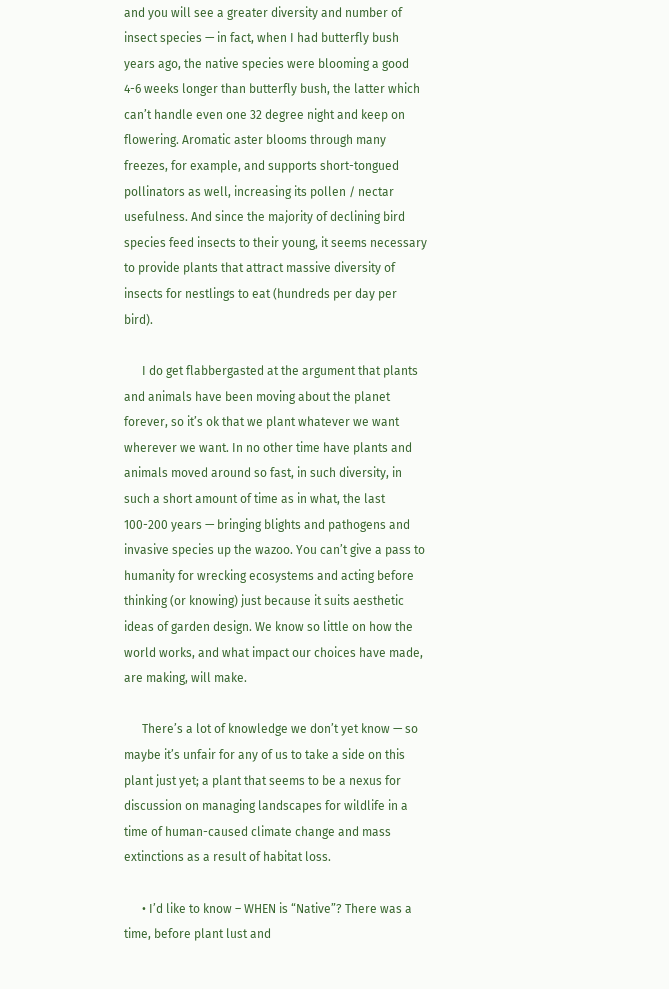and you will see a greater diversity and number of insect species — in fact, when I had butterfly bush years ago, the native species were blooming a good 4-6 weeks longer than butterfly bush, the latter which can’t handle even one 32 degree night and keep on flowering. Aromatic aster blooms through many freezes, for example, and supports short-tongued pollinators as well, increasing its pollen / nectar usefulness. And since the majority of declining bird species feed insects to their young, it seems necessary to provide plants that attract massive diversity of insects for nestlings to eat (hundreds per day per bird).

      I do get flabbergasted at the argument that plants and animals have been moving about the planet forever, so it’s ok that we plant whatever we want wherever we want. In no other time have plants and animals moved around so fast, in such diversity, in such a short amount of time as in what, the last 100-200 years — bringing blights and pathogens and invasive species up the wazoo. You can’t give a pass to humanity for wrecking ecosystems and acting before thinking (or knowing) just because it suits aesthetic ideas of garden design. We know so little on how the world works, and what impact our choices have made, are making, will make.

      There’s a lot of knowledge we don’t yet know — so maybe it’s unfair for any of us to take a side on this plant just yet; a plant that seems to be a nexus for discussion on managing landscapes for wildlife in a time of human-caused climate change and mass extinctions as a result of habitat loss.

      • I’d like to know – WHEN is “Native”? There was a time, before plant lust and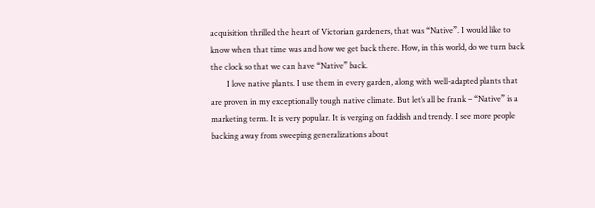acquisition thrilled the heart of Victorian gardeners, that was “Native”. I would like to know when that time was and how we get back there. How, in this world, do we turn back the clock so that we can have “Native” back.
        I love native plants. I use them in every garden, along with well-adapted plants that are proven in my exceptionally tough native climate. But let’s all be frank – “Native” is a marketing term. It is very popular. It is verging on faddish and trendy. I see more people backing away from sweeping generalizations about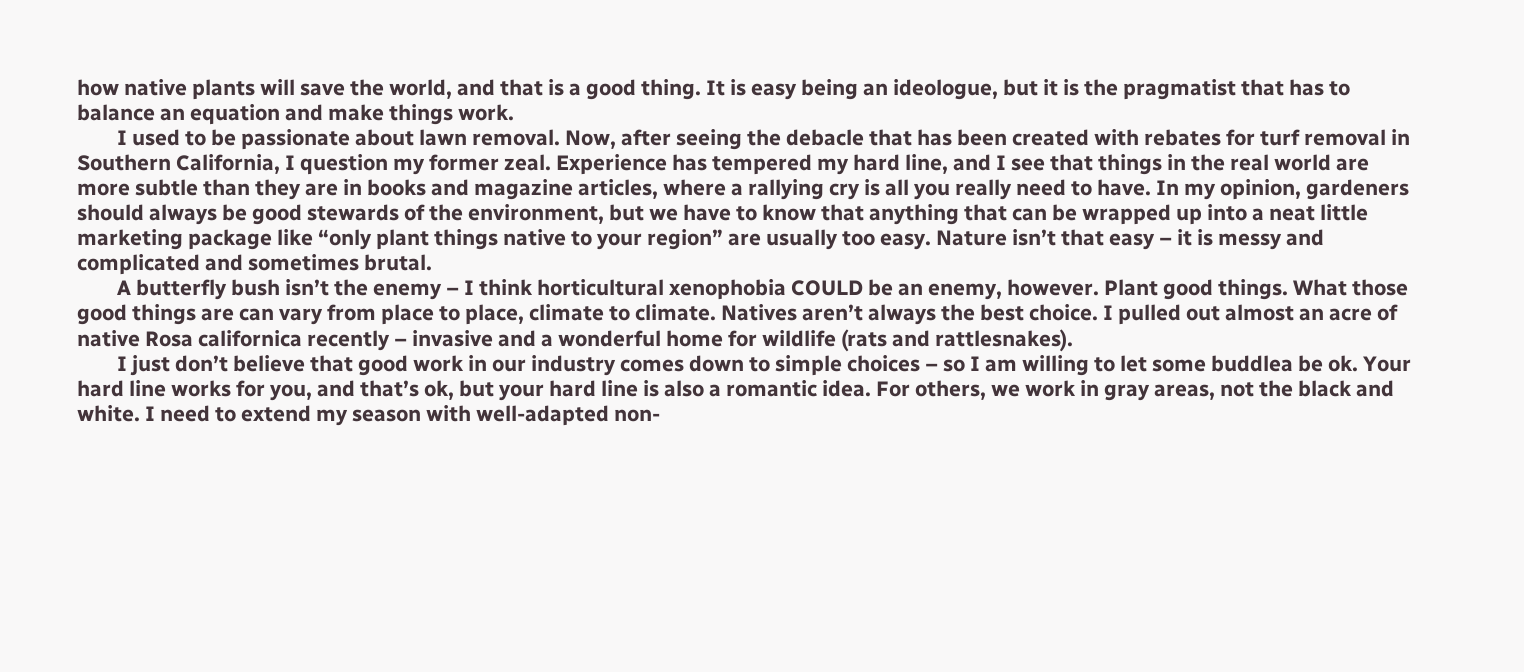how native plants will save the world, and that is a good thing. It is easy being an ideologue, but it is the pragmatist that has to balance an equation and make things work.
        I used to be passionate about lawn removal. Now, after seeing the debacle that has been created with rebates for turf removal in Southern California, I question my former zeal. Experience has tempered my hard line, and I see that things in the real world are more subtle than they are in books and magazine articles, where a rallying cry is all you really need to have. In my opinion, gardeners should always be good stewards of the environment, but we have to know that anything that can be wrapped up into a neat little marketing package like “only plant things native to your region” are usually too easy. Nature isn’t that easy – it is messy and complicated and sometimes brutal.
        A butterfly bush isn’t the enemy – I think horticultural xenophobia COULD be an enemy, however. Plant good things. What those good things are can vary from place to place, climate to climate. Natives aren’t always the best choice. I pulled out almost an acre of native Rosa californica recently – invasive and a wonderful home for wildlife (rats and rattlesnakes).
        I just don’t believe that good work in our industry comes down to simple choices – so I am willing to let some buddlea be ok. Your hard line works for you, and that’s ok, but your hard line is also a romantic idea. For others, we work in gray areas, not the black and white. I need to extend my season with well-adapted non-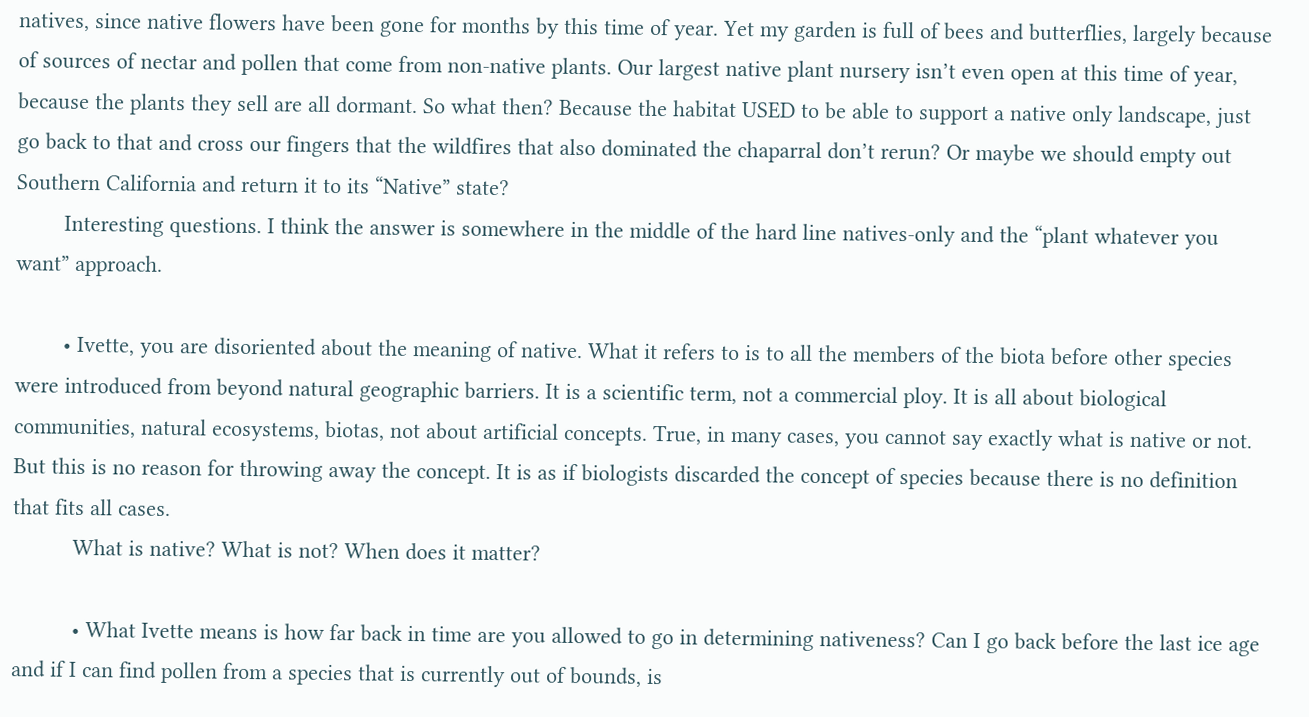natives, since native flowers have been gone for months by this time of year. Yet my garden is full of bees and butterflies, largely because of sources of nectar and pollen that come from non-native plants. Our largest native plant nursery isn’t even open at this time of year, because the plants they sell are all dormant. So what then? Because the habitat USED to be able to support a native only landscape, just go back to that and cross our fingers that the wildfires that also dominated the chaparral don’t rerun? Or maybe we should empty out Southern California and return it to its “Native” state?
        Interesting questions. I think the answer is somewhere in the middle of the hard line natives-only and the “plant whatever you want” approach.

        • Ivette, you are disoriented about the meaning of native. What it refers to is to all the members of the biota before other species were introduced from beyond natural geographic barriers. It is a scientific term, not a commercial ploy. It is all about biological communities, natural ecosystems, biotas, not about artificial concepts. True, in many cases, you cannot say exactly what is native or not. But this is no reason for throwing away the concept. It is as if biologists discarded the concept of species because there is no definition that fits all cases.
          What is native? What is not? When does it matter?

          • What Ivette means is how far back in time are you allowed to go in determining nativeness? Can I go back before the last ice age and if I can find pollen from a species that is currently out of bounds, is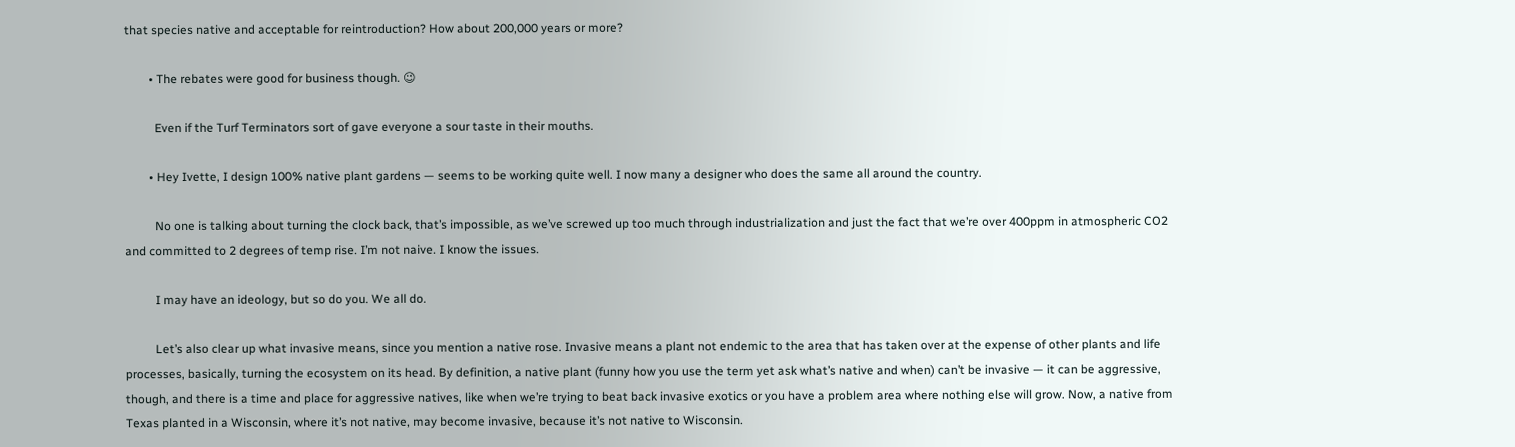that species native and acceptable for reintroduction? How about 200,000 years or more?

        • The rebates were good for business though. 😉

          Even if the Turf Terminators sort of gave everyone a sour taste in their mouths.

        • Hey Ivette, I design 100% native plant gardens — seems to be working quite well. I now many a designer who does the same all around the country.

          No one is talking about turning the clock back, that’s impossible, as we’ve screwed up too much through industrialization and just the fact that we’re over 400ppm in atmospheric CO2 and committed to 2 degrees of temp rise. I’m not naive. I know the issues.

          I may have an ideology, but so do you. We all do.

          Let’s also clear up what invasive means, since you mention a native rose. Invasive means a plant not endemic to the area that has taken over at the expense of other plants and life processes, basically, turning the ecosystem on its head. By definition, a native plant (funny how you use the term yet ask what’s native and when) can’t be invasive — it can be aggressive, though, and there is a time and place for aggressive natives, like when we’re trying to beat back invasive exotics or you have a problem area where nothing else will grow. Now, a native from Texas planted in a Wisconsin, where it’s not native, may become invasive, because it’s not native to Wisconsin.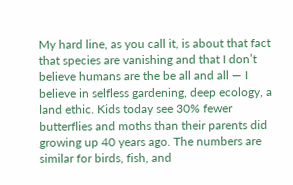My hard line, as you call it, is about that fact that species are vanishing and that I don’t believe humans are the be all and all — I believe in selfless gardening, deep ecology, a land ethic. Kids today see 30% fewer butterflies and moths than their parents did growing up 40 years ago. The numbers are similar for birds, fish, and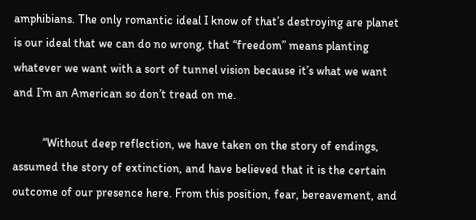amphibians. The only romantic ideal I know of that’s destroying are planet is our ideal that we can do no wrong, that “freedom” means planting whatever we want with a sort of tunnel vision because it’s what we want and I’m an American so don’t tread on me.

          “Without deep reflection, we have taken on the story of endings, assumed the story of extinction, and have believed that it is the certain outcome of our presence here. From this position, fear, bereavement, and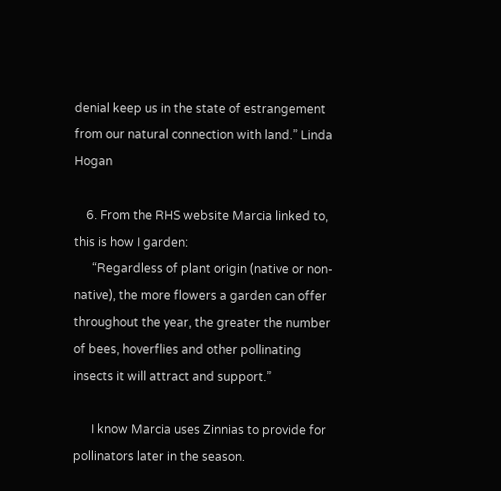denial keep us in the state of estrangement from our natural connection with land.” Linda Hogan

    6. From the RHS website Marcia linked to, this is how I garden:
      “Regardless of plant origin (native or non-native), the more flowers a garden can offer throughout the year, the greater the number of bees, hoverflies and other pollinating insects it will attract and support.”

      I know Marcia uses Zinnias to provide for pollinators later in the season.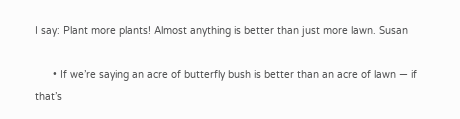I say: Plant more plants! Almost anything is better than just more lawn. Susan

      • If we’re saying an acre of butterfly bush is better than an acre of lawn — if that’s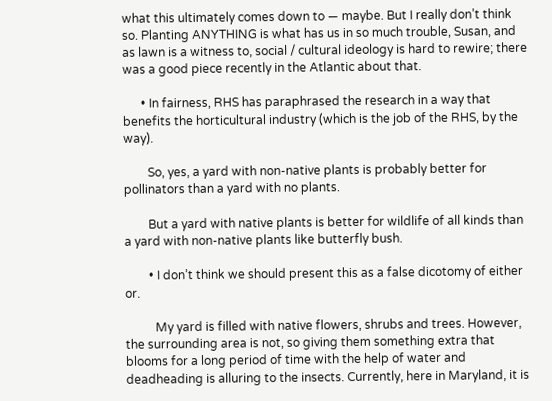what this ultimately comes down to — maybe. But I really don’t think so. Planting ANYTHING is what has us in so much trouble, Susan, and as lawn is a witness to, social / cultural ideology is hard to rewire; there was a good piece recently in the Atlantic about that.

      • In fairness, RHS has paraphrased the research in a way that benefits the horticultural industry (which is the job of the RHS, by the way).

        So, yes, a yard with non-native plants is probably better for pollinators than a yard with no plants.

        But a yard with native plants is better for wildlife of all kinds than a yard with non-native plants like butterfly bush.

        • I don’t think we should present this as a false dicotomy of either or.

          My yard is filled with native flowers, shrubs and trees. However, the surrounding area is not, so giving them something extra that blooms for a long period of time with the help of water and deadheading is alluring to the insects. Currently, here in Maryland, it is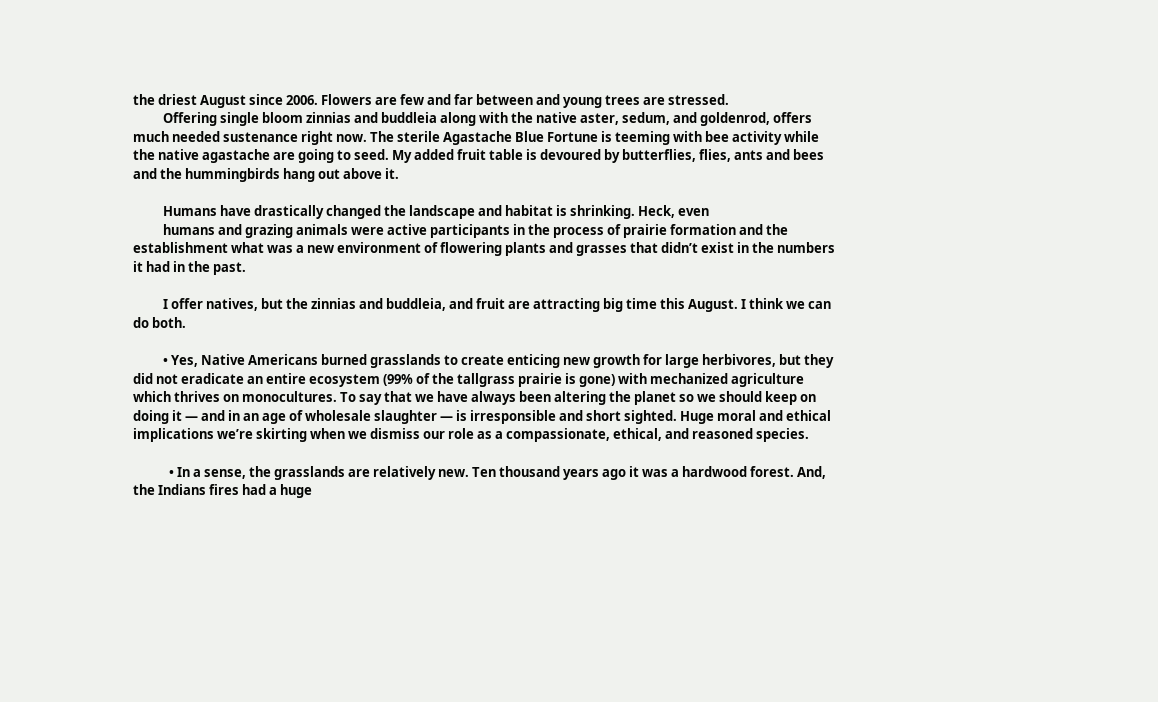the driest August since 2006. Flowers are few and far between and young trees are stressed.
          Offering single bloom zinnias and buddleia along with the native aster, sedum, and goldenrod, offers much needed sustenance right now. The sterile Agastache Blue Fortune is teeming with bee activity while the native agastache are going to seed. My added fruit table is devoured by butterflies, flies, ants and bees and the hummingbirds hang out above it.

          Humans have drastically changed the landscape and habitat is shrinking. Heck, even
          humans and grazing animals were active participants in the process of prairie formation and the establishment what was a new environment of flowering plants and grasses that didn’t exist in the numbers it had in the past.

          I offer natives, but the zinnias and buddleia, and fruit are attracting big time this August. I think we can do both.

          • Yes, Native Americans burned grasslands to create enticing new growth for large herbivores, but they did not eradicate an entire ecosystem (99% of the tallgrass prairie is gone) with mechanized agriculture which thrives on monocultures. To say that we have always been altering the planet so we should keep on doing it — and in an age of wholesale slaughter — is irresponsible and short sighted. Huge moral and ethical implications we’re skirting when we dismiss our role as a compassionate, ethical, and reasoned species.

            • In a sense, the grasslands are relatively new. Ten thousand years ago it was a hardwood forest. And, the Indians fires had a huge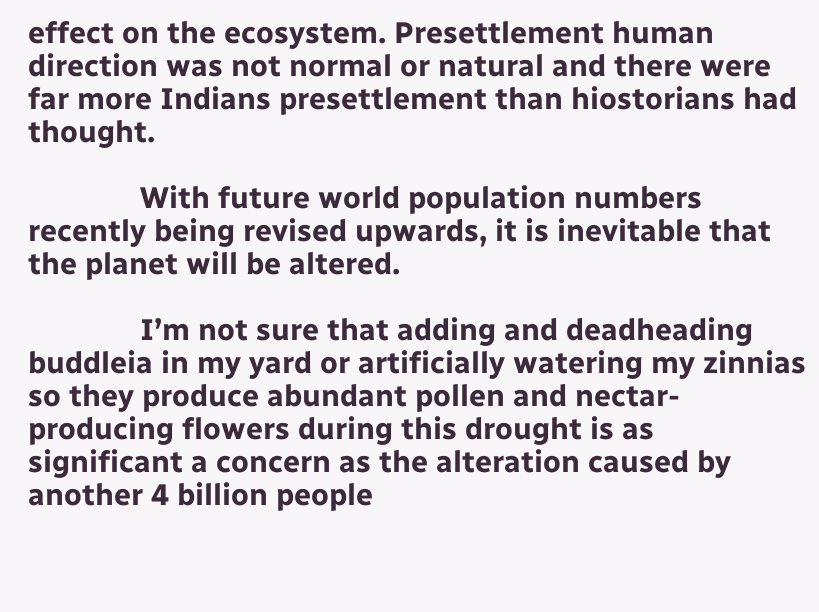effect on the ecosystem. Presettlement human direction was not normal or natural and there were far more Indians presettlement than hiostorians had thought.

              With future world population numbers recently being revised upwards, it is inevitable that the planet will be altered.

              I’m not sure that adding and deadheading buddleia in my yard or artificially watering my zinnias so they produce abundant pollen and nectar-producing flowers during this drought is as significant a concern as the alteration caused by another 4 billion people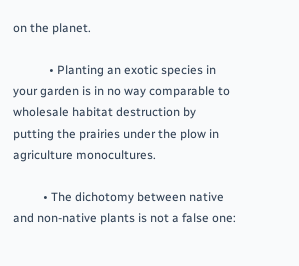on the planet.

            • Planting an exotic species in your garden is in no way comparable to wholesale habitat destruction by putting the prairies under the plow in agriculture monocultures.

          • The dichotomy between native and non-native plants is not a false one: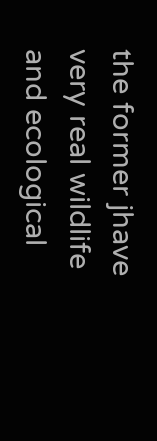the former jhave very real wildlife and ecological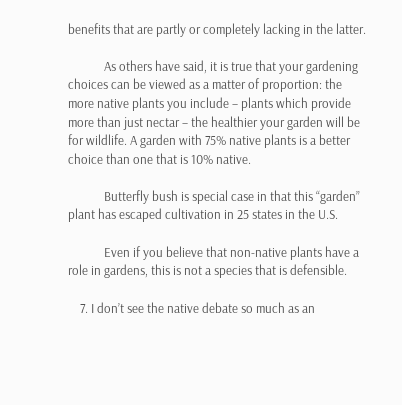benefits that are partly or completely lacking in the latter.

            As others have said, it is true that your gardening choices can be viewed as a matter of proportion: the more native plants you include – plants which provide more than just nectar – the healthier your garden will be for wildlife. A garden with 75% native plants is a better choice than one that is 10% native.

            Butterfly bush is special case in that this “garden” plant has escaped cultivation in 25 states in the U.S.

            Even if you believe that non-native plants have a role in gardens, this is not a species that is defensible.

    7. I don’t see the native debate so much as an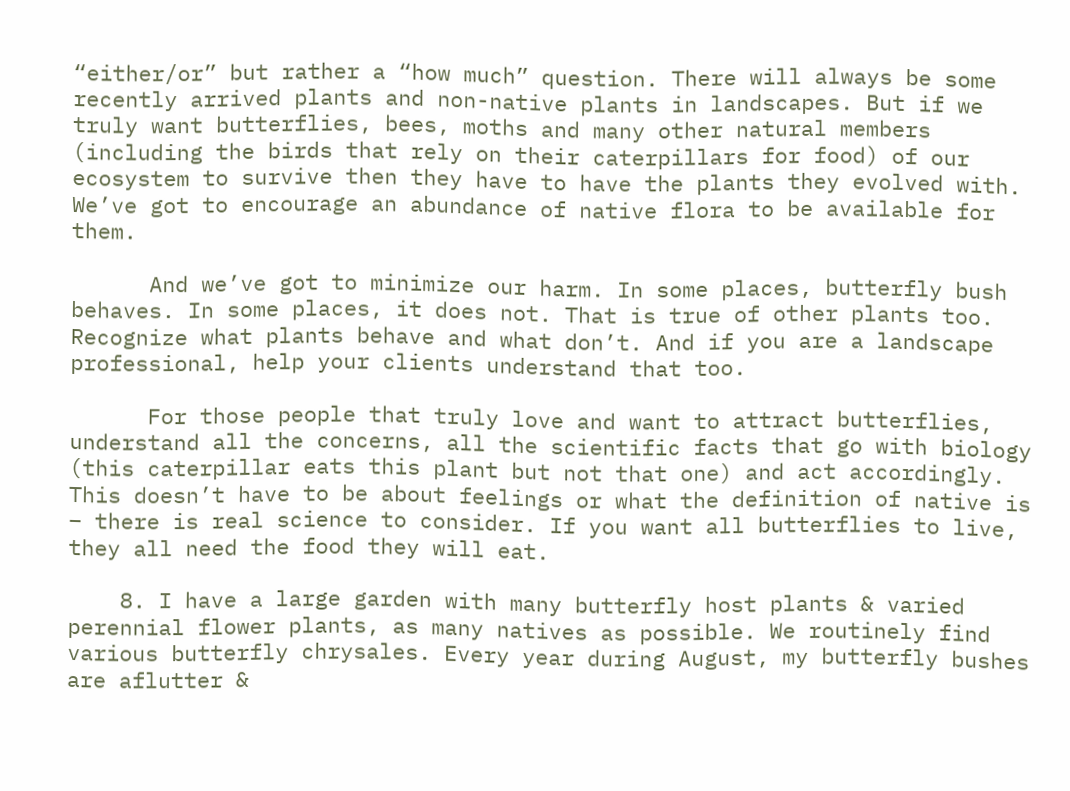“either/or” but rather a “how much” question. There will always be some recently arrived plants and non-native plants in landscapes. But if we truly want butterflies, bees, moths and many other natural members (including the birds that rely on their caterpillars for food) of our ecosystem to survive then they have to have the plants they evolved with. We’ve got to encourage an abundance of native flora to be available for them.

      And we’ve got to minimize our harm. In some places, butterfly bush behaves. In some places, it does not. That is true of other plants too. Recognize what plants behave and what don’t. And if you are a landscape professional, help your clients understand that too.

      For those people that truly love and want to attract butterflies, understand all the concerns, all the scientific facts that go with biology (this caterpillar eats this plant but not that one) and act accordingly. This doesn’t have to be about feelings or what the definition of native is – there is real science to consider. If you want all butterflies to live, they all need the food they will eat.

    8. I have a large garden with many butterfly host plants & varied perennial flower plants, as many natives as possible. We routinely find various butterfly chrysales. Every year during August, my butterfly bushes are aflutter &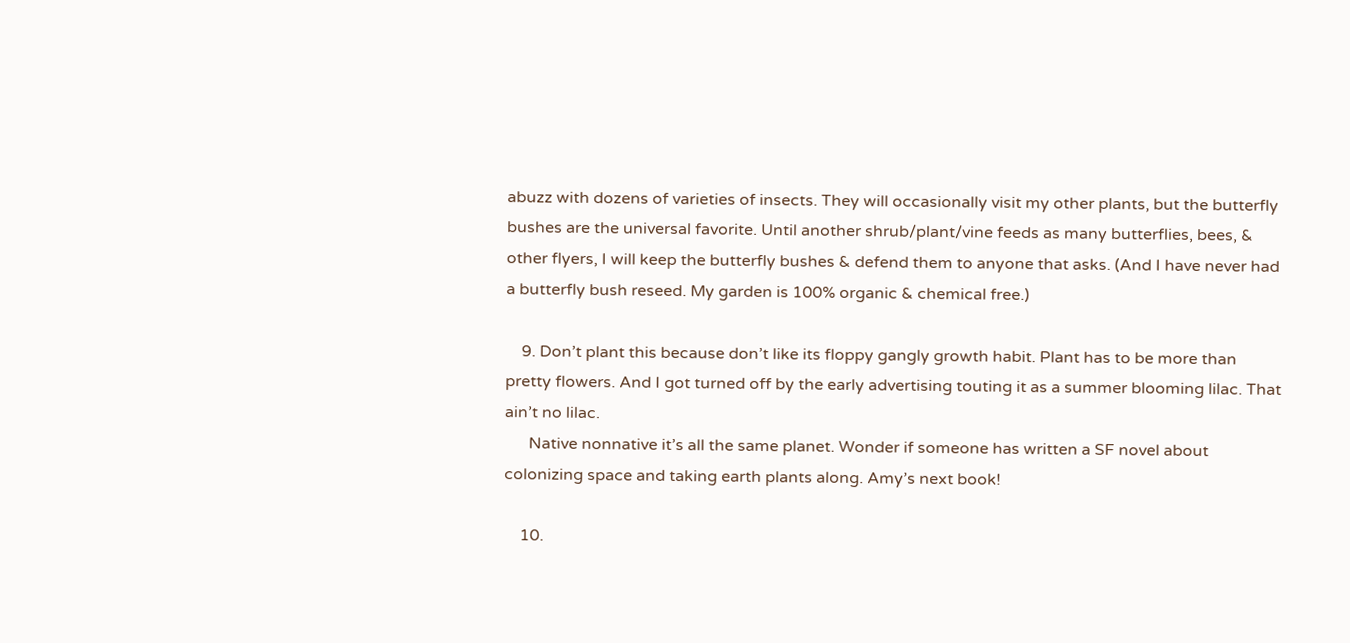abuzz with dozens of varieties of insects. They will occasionally visit my other plants, but the butterfly bushes are the universal favorite. Until another shrub/plant/vine feeds as many butterflies, bees, & other flyers, I will keep the butterfly bushes & defend them to anyone that asks. (And I have never had a butterfly bush reseed. My garden is 100% organic & chemical free.)

    9. Don’t plant this because don’t like its floppy gangly growth habit. Plant has to be more than pretty flowers. And I got turned off by the early advertising touting it as a summer blooming lilac. That ain’t no lilac.
      Native nonnative it’s all the same planet. Wonder if someone has written a SF novel about colonizing space and taking earth plants along. Amy’s next book!

    10.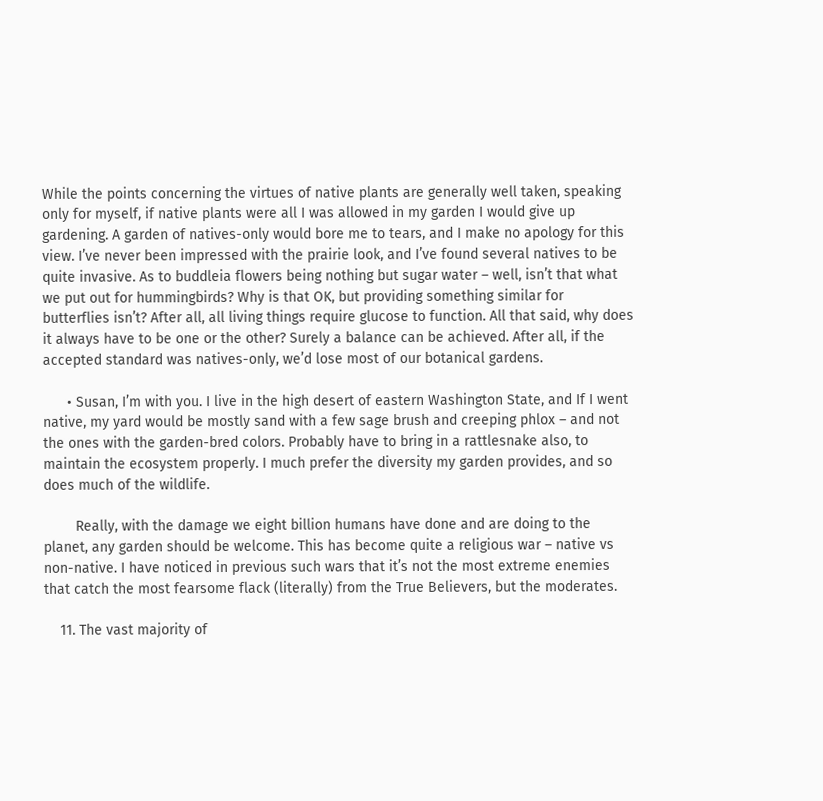While the points concerning the virtues of native plants are generally well taken, speaking only for myself, if native plants were all I was allowed in my garden I would give up gardening. A garden of natives-only would bore me to tears, and I make no apology for this view. I’ve never been impressed with the prairie look, and I’ve found several natives to be quite invasive. As to buddleia flowers being nothing but sugar water – well, isn’t that what we put out for hummingbirds? Why is that OK, but providing something similar for butterflies isn’t? After all, all living things require glucose to function. All that said, why does it always have to be one or the other? Surely a balance can be achieved. After all, if the accepted standard was natives-only, we’d lose most of our botanical gardens.

      • Susan, I’m with you. I live in the high desert of eastern Washington State, and If I went native, my yard would be mostly sand with a few sage brush and creeping phlox – and not the ones with the garden-bred colors. Probably have to bring in a rattlesnake also, to maintain the ecosystem properly. I much prefer the diversity my garden provides, and so does much of the wildlife.

        Really, with the damage we eight billion humans have done and are doing to the planet, any garden should be welcome. This has become quite a religious war – native vs non-native. I have noticed in previous such wars that it’s not the most extreme enemies that catch the most fearsome flack (literally) from the True Believers, but the moderates.

    11. The vast majority of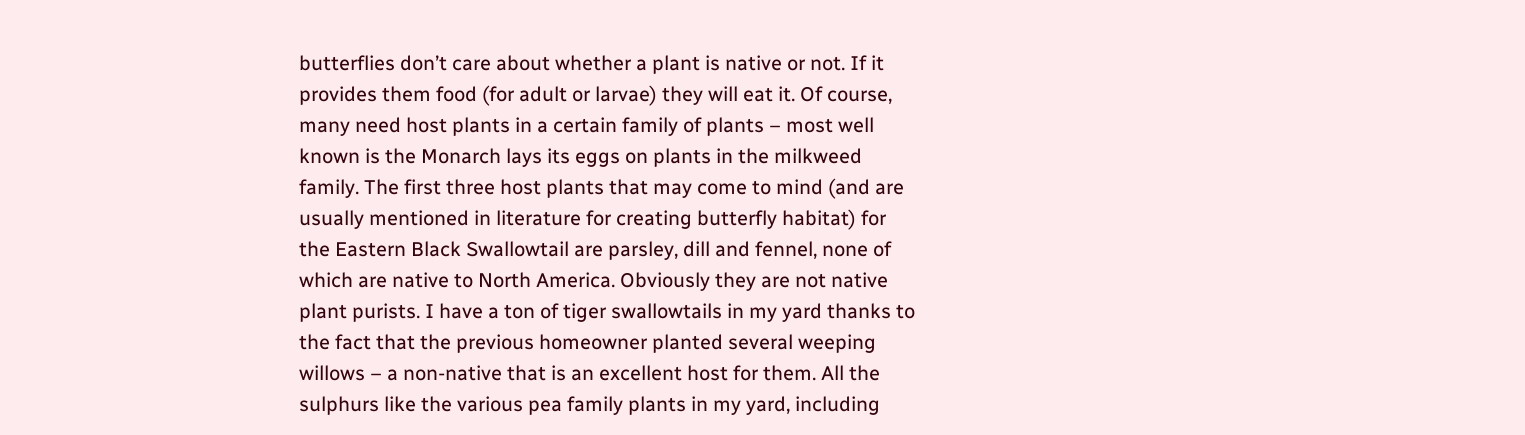butterflies don’t care about whether a plant is native or not. If it provides them food (for adult or larvae) they will eat it. Of course, many need host plants in a certain family of plants – most well known is the Monarch lays its eggs on plants in the milkweed family. The first three host plants that may come to mind (and are usually mentioned in literature for creating butterfly habitat) for the Eastern Black Swallowtail are parsley, dill and fennel, none of which are native to North America. Obviously they are not native plant purists. I have a ton of tiger swallowtails in my yard thanks to the fact that the previous homeowner planted several weeping willows – a non-native that is an excellent host for them. All the sulphurs like the various pea family plants in my yard, including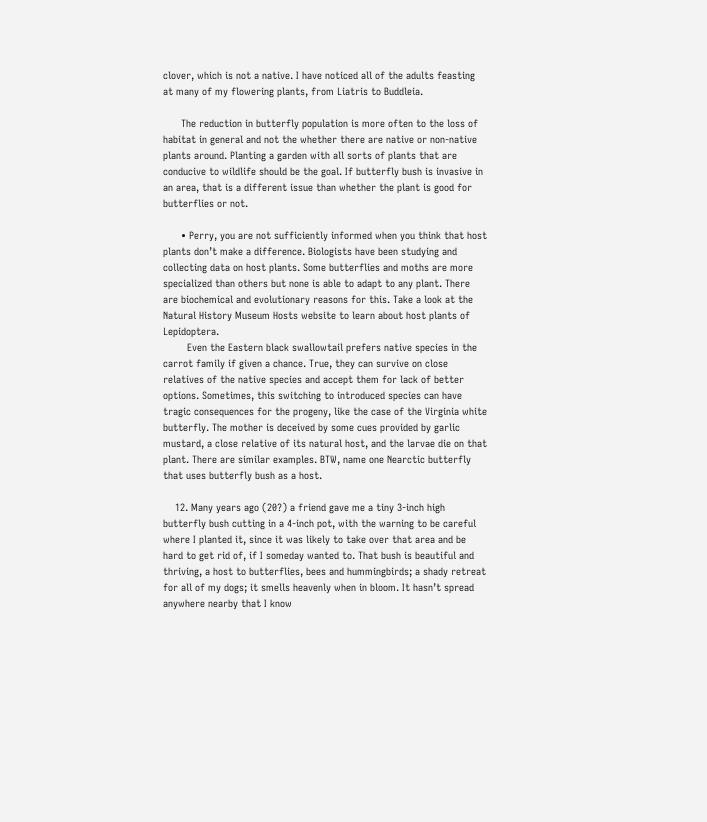clover, which is not a native. I have noticed all of the adults feasting at many of my flowering plants, from Liatris to Buddleia.

      The reduction in butterfly population is more often to the loss of habitat in general and not the whether there are native or non-native plants around. Planting a garden with all sorts of plants that are conducive to wildlife should be the goal. If butterfly bush is invasive in an area, that is a different issue than whether the plant is good for butterflies or not.

      • Perry, you are not sufficiently informed when you think that host plants don’t make a difference. Biologists have been studying and collecting data on host plants. Some butterflies and moths are more specialized than others but none is able to adapt to any plant. There are biochemical and evolutionary reasons for this. Take a look at the Natural History Museum Hosts website to learn about host plants of Lepidoptera.
        Even the Eastern black swallowtail prefers native species in the carrot family if given a chance. True, they can survive on close relatives of the native species and accept them for lack of better options. Sometimes, this switching to introduced species can have tragic consequences for the progeny, like the case of the Virginia white butterfly. The mother is deceived by some cues provided by garlic mustard, a close relative of its natural host, and the larvae die on that plant. There are similar examples. BTW, name one Nearctic butterfly that uses butterfly bush as a host.

    12. Many years ago (20?) a friend gave me a tiny 3-inch high butterfly bush cutting in a 4-inch pot, with the warning to be careful where I planted it, since it was likely to take over that area and be hard to get rid of, if I someday wanted to. That bush is beautiful and thriving, a host to butterflies, bees and hummingbirds; a shady retreat for all of my dogs; it smells heavenly when in bloom. It hasn’t spread anywhere nearby that I know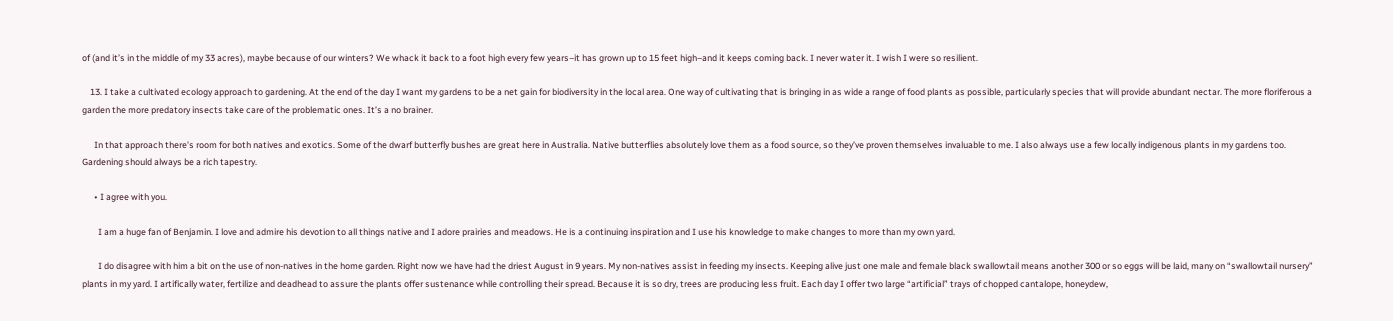of (and it’s in the middle of my 33 acres), maybe because of our winters? We whack it back to a foot high every few years–it has grown up to 15 feet high–and it keeps coming back. I never water it. I wish I were so resilient.

    13. I take a cultivated ecology approach to gardening. At the end of the day I want my gardens to be a net gain for biodiversity in the local area. One way of cultivating that is bringing in as wide a range of food plants as possible, particularly species that will provide abundant nectar. The more floriferous a garden the more predatory insects take care of the problematic ones. It’s a no brainer.

      In that approach there’s room for both natives and exotics. Some of the dwarf butterfly bushes are great here in Australia. Native butterflies absolutely love them as a food source, so they’ve proven themselves invaluable to me. I also always use a few locally indigenous plants in my gardens too. Gardening should always be a rich tapestry.

      • I agree with you.

        I am a huge fan of Benjamin. I love and admire his devotion to all things native and I adore prairies and meadows. He is a continuing inspiration and I use his knowledge to make changes to more than my own yard.

        I do disagree with him a bit on the use of non-natives in the home garden. Right now we have had the driest August in 9 years. My non-natives assist in feeding my insects. Keeping alive just one male and female black swallowtail means another 300 or so eggs will be laid, many on “swallowtail nursery” plants in my yard. I artifically water, fertilize and deadhead to assure the plants offer sustenance while controlling their spread. Because it is so dry, trees are producing less fruit. Each day I offer two large “artificial” trays of chopped cantalope, honeydew,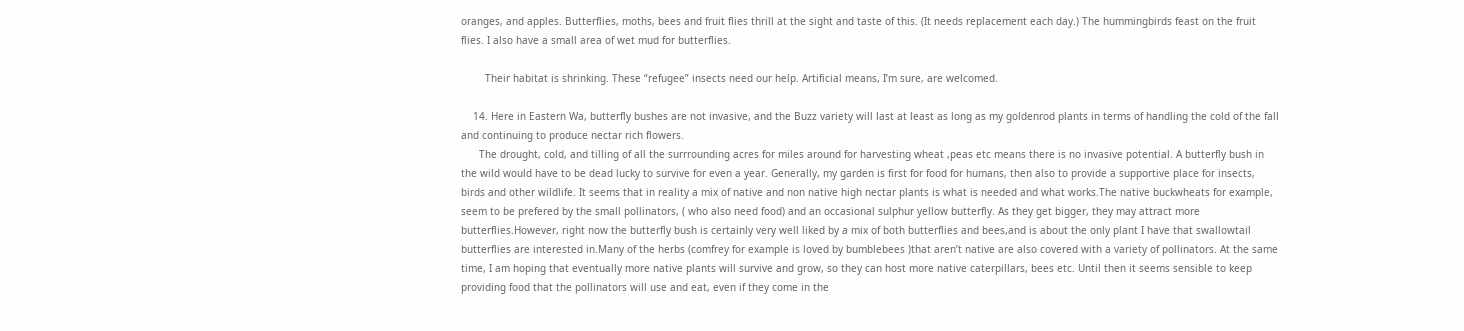oranges, and apples. Butterflies, moths, bees and fruit flies thrill at the sight and taste of this. (It needs replacement each day.) The hummingbirds feast on the fruit flies. I also have a small area of wet mud for butterflies.

        Their habitat is shrinking. These “refugee” insects need our help. Artificial means, I’m sure, are welcomed.

    14. Here in Eastern Wa, butterfly bushes are not invasive, and the Buzz variety will last at least as long as my goldenrod plants in terms of handling the cold of the fall and continuing to produce nectar rich flowers.
      The drought, cold, and tilling of all the surrrounding acres for miles around for harvesting wheat ,peas etc means there is no invasive potential. A butterfly bush in the wild would have to be dead lucky to survive for even a year. Generally, my garden is first for food for humans, then also to provide a supportive place for insects, birds and other wildlife. It seems that in reality a mix of native and non native high nectar plants is what is needed and what works.The native buckwheats for example, seem to be prefered by the small pollinators, ( who also need food) and an occasional sulphur yellow butterfly. As they get bigger, they may attract more butterflies.However, right now the butterfly bush is certainly very well liked by a mix of both butterflies and bees,and is about the only plant I have that swallowtail butterflies are interested in.Many of the herbs (comfrey for example is loved by bumblebees )that aren’t native are also covered with a variety of pollinators. At the same time, I am hoping that eventually more native plants will survive and grow, so they can host more native caterpillars, bees etc. Until then it seems sensible to keep providing food that the pollinators will use and eat, even if they come in the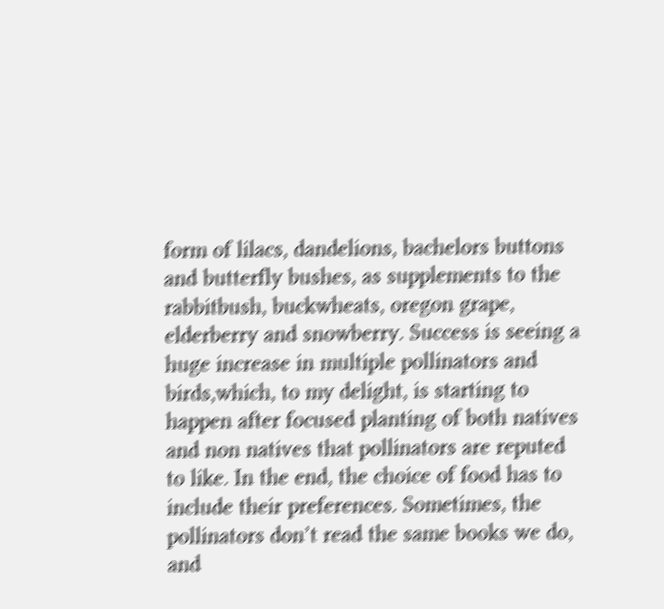form of lilacs, dandelions, bachelors buttons and butterfly bushes, as supplements to the rabbitbush, buckwheats, oregon grape, elderberry and snowberry. Success is seeing a huge increase in multiple pollinators and birds,which, to my delight, is starting to happen after focused planting of both natives and non natives that pollinators are reputed to like. In the end, the choice of food has to include their preferences. Sometimes, the pollinators don’t read the same books we do, and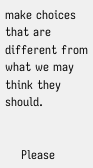make choices that are different from what we may think they should.


    Please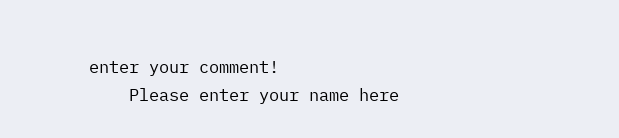enter your comment!
    Please enter your name here